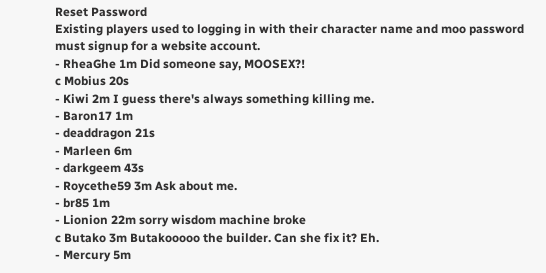Reset Password
Existing players used to logging in with their character name and moo password must signup for a website account.
- RheaGhe 1m Did someone say, MOOSEX?!
c Mobius 20s
- Kiwi 2m I guess there's always something killing me.
- Baron17 1m
- deaddragon 21s
- Marleen 6m
- darkgeem 43s
- Roycethe59 3m Ask about me.
- br85 1m
- Lionion 22m sorry wisdom machine broke
c Butako 3m Butakooooo the builder. Can she fix it? Eh.
- Mercury 5m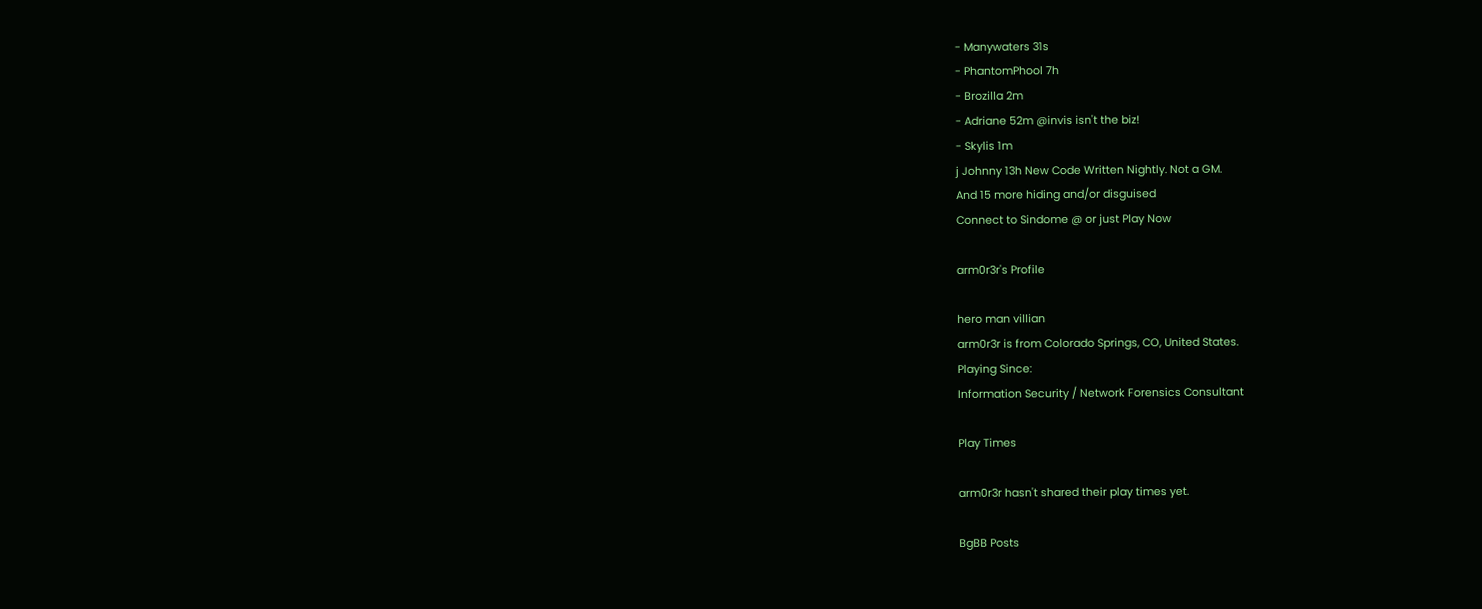- Manywaters 31s
- PhantomPhool 7h
- Brozilla 2m
- Adriane 52m @invis isn't the biz!
- Skylis 1m
j Johnny 13h New Code Written Nightly. Not a GM.
And 15 more hiding and/or disguised
Connect to Sindome @ or just Play Now

arm0r3r's Profile

hero man villian
arm0r3r is from Colorado Springs, CO, United States.
Playing Since:
Information Security / Network Forensics Consultant

Play Times

arm0r3r hasn't shared their play times yet.

BgBB Posts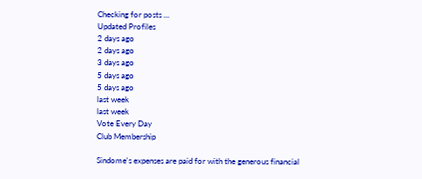Checking for posts ...
Updated Profiles
2 days ago
2 days ago
3 days ago
5 days ago
5 days ago
last week
last week
Vote Every Day
Club Membership

Sindome's expenses are paid for with the generous financial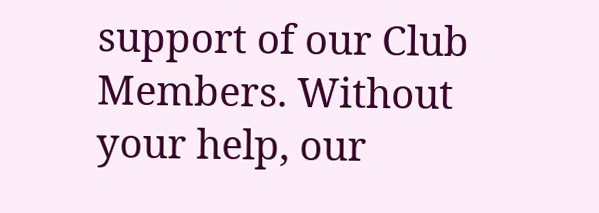support of our Club Members. Without your help, our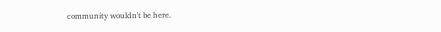community wouldn't be here.